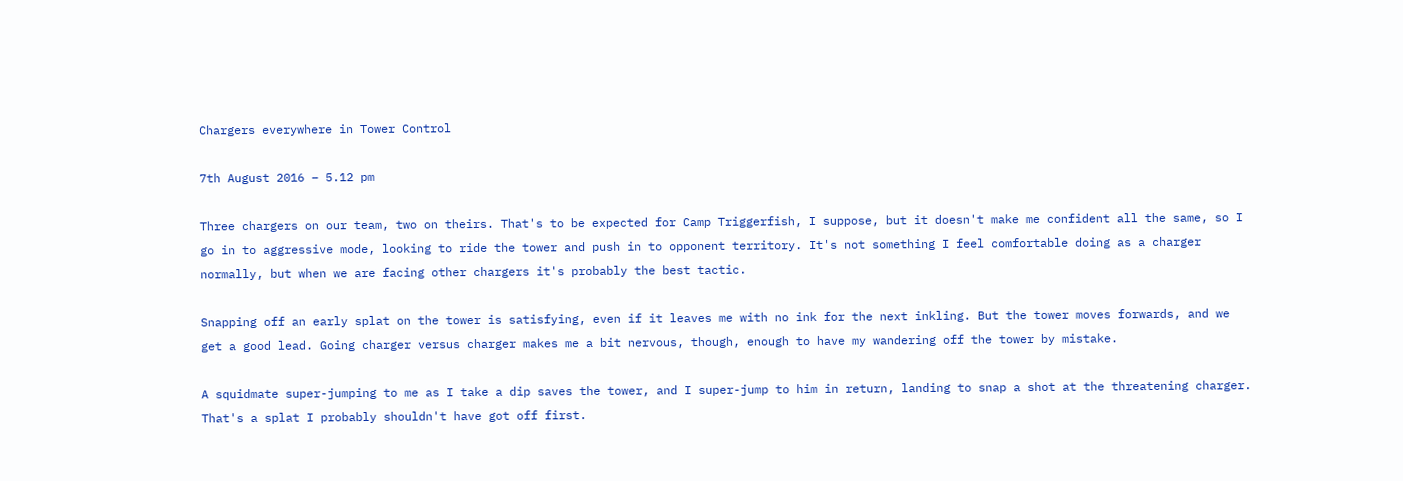Chargers everywhere in Tower Control

7th August 2016 – 5.12 pm

Three chargers on our team, two on theirs. That's to be expected for Camp Triggerfish, I suppose, but it doesn't make me confident all the same, so I go in to aggressive mode, looking to ride the tower and push in to opponent territory. It's not something I feel comfortable doing as a charger normally, but when we are facing other chargers it's probably the best tactic.

Snapping off an early splat on the tower is satisfying, even if it leaves me with no ink for the next inkling. But the tower moves forwards, and we get a good lead. Going charger versus charger makes me a bit nervous, though, enough to have my wandering off the tower by mistake.

A squidmate super-jumping to me as I take a dip saves the tower, and I super-jump to him in return, landing to snap a shot at the threatening charger. That's a splat I probably shouldn't have got off first.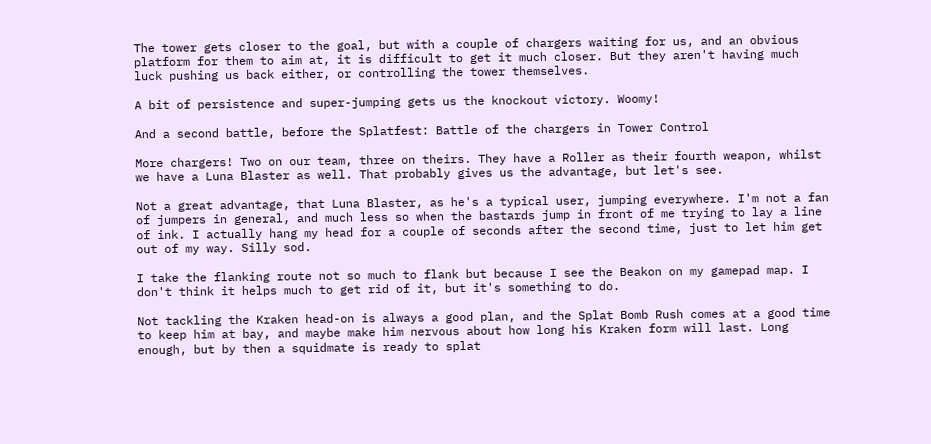The tower gets closer to the goal, but with a couple of chargers waiting for us, and an obvious platform for them to aim at, it is difficult to get it much closer. But they aren't having much luck pushing us back either, or controlling the tower themselves.

A bit of persistence and super-jumping gets us the knockout victory. Woomy!

And a second battle, before the Splatfest: Battle of the chargers in Tower Control

More chargers! Two on our team, three on theirs. They have a Roller as their fourth weapon, whilst we have a Luna Blaster as well. That probably gives us the advantage, but let's see.

Not a great advantage, that Luna Blaster, as he's a typical user, jumping everywhere. I'm not a fan of jumpers in general, and much less so when the bastards jump in front of me trying to lay a line of ink. I actually hang my head for a couple of seconds after the second time, just to let him get out of my way. Silly sod.

I take the flanking route not so much to flank but because I see the Beakon on my gamepad map. I don't think it helps much to get rid of it, but it's something to do.

Not tackling the Kraken head-on is always a good plan, and the Splat Bomb Rush comes at a good time to keep him at bay, and maybe make him nervous about how long his Kraken form will last. Long enough, but by then a squidmate is ready to splat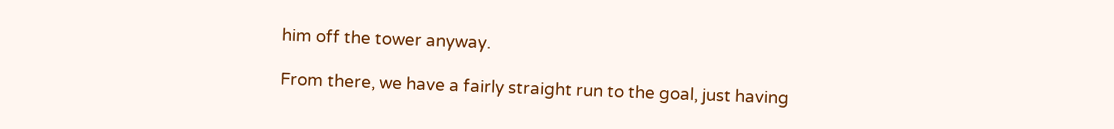him off the tower anyway.

From there, we have a fairly straight run to the goal, just having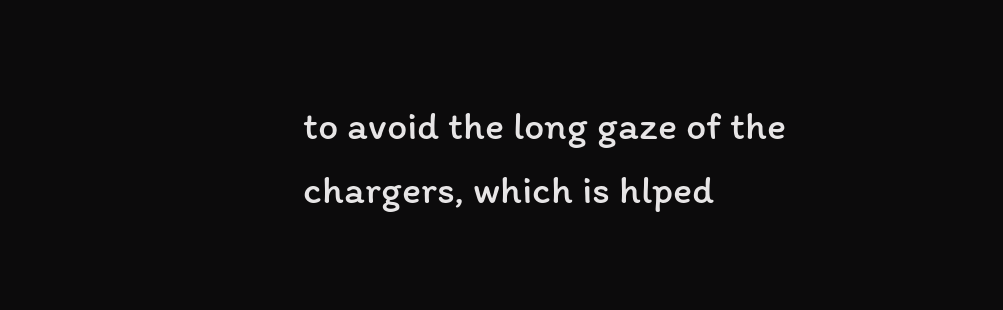to avoid the long gaze of the chargers, which is hlped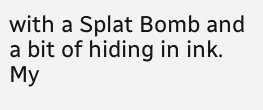with a Splat Bomb and a bit of hiding in ink. My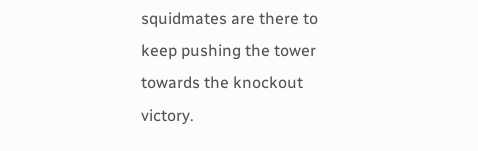squidmates are there to keep pushing the tower towards the knockout victory.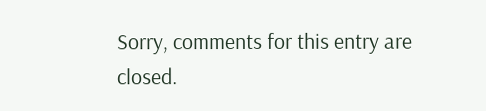Sorry, comments for this entry are closed.